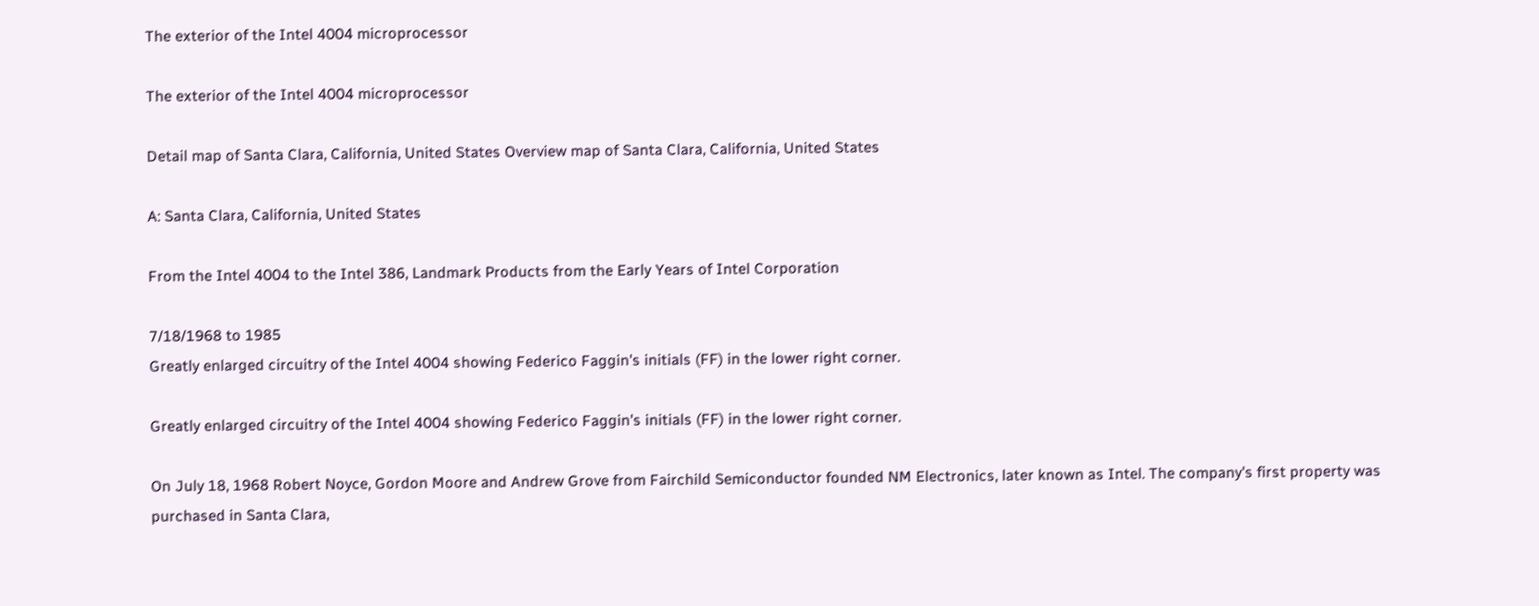The exterior of the Intel 4004 microprocessor

The exterior of the Intel 4004 microprocessor

Detail map of Santa Clara, California, United States Overview map of Santa Clara, California, United States

A: Santa Clara, California, United States

From the Intel 4004 to the Intel 386, Landmark Products from the Early Years of Intel Corporation

7/18/1968 to 1985
Greatly enlarged circuitry of the Intel 4004 showing Federico Faggin's initials (FF) in the lower right corner.

Greatly enlarged circuitry of the Intel 4004 showing Federico Faggin's initials (FF) in the lower right corner.

On July 18, 1968 Robert Noyce, Gordon Moore and Andrew Grove from Fairchild Semiconductor founded NM Electronics, later known as Intel. The company's first property was purchased in Santa Clara,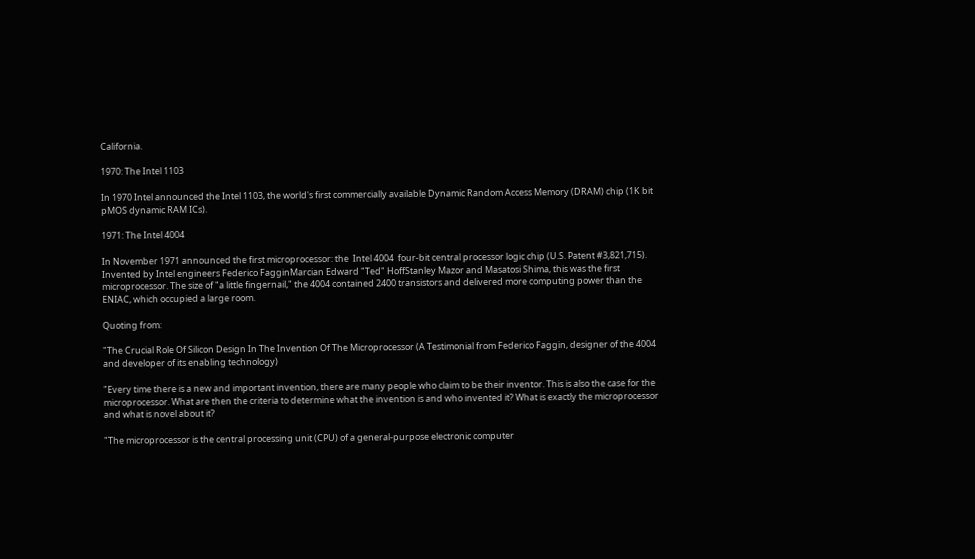California.

1970: The Intel 1103

In 1970 Intel announced the Intel 1103, the world's first commercially available Dynamic Random Access Memory (DRAM) chip (1K bit pMOS dynamic RAM ICs).

1971: The Intel 4004

In November 1971 announced the first microprocessor: the  Intel 4004  four-bit central processor logic chip (U.S. Patent #3,821,715). Invented by Intel engineers Federico FagginMarcian Edward "Ted" HoffStanley Mazor and Masatosi Shima, this was the first microprocessor. The size of "a little fingernail," the 4004 contained 2400 transistors and delivered more computing power than the ENIAC, which occupied a large room.

Quoting from:

"The Crucial Role Of Silicon Design In The Invention Of The Microprocessor (A Testimonial from Federico Faggin, designer of the 4004 and developer of its enabling technology)

"Every time there is a new and important invention, there are many people who claim to be their inventor. This is also the case for the microprocessor. What are then the criteria to determine what the invention is and who invented it? What is exactly the microprocessor and what is novel about it?

"The microprocessor is the central processing unit (CPU) of a general-purpose electronic computer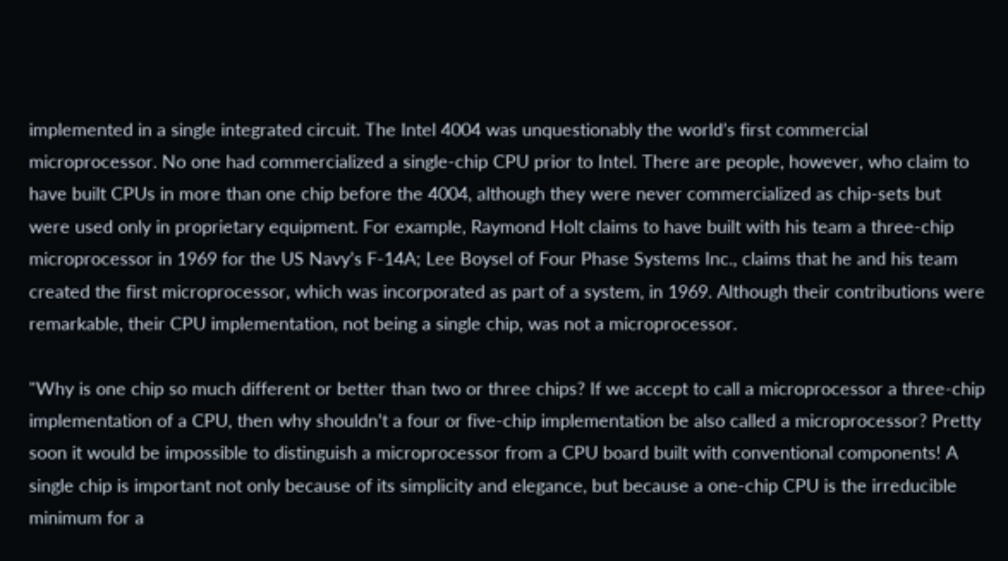implemented in a single integrated circuit. The Intel 4004 was unquestionably the world’s first commercial microprocessor. No one had commercialized a single-chip CPU prior to Intel. There are people, however, who claim to have built CPUs in more than one chip before the 4004, although they were never commercialized as chip-sets but were used only in proprietary equipment. For example, Raymond Holt claims to have built with his team a three-chip microprocessor in 1969 for the US Navy’s F-14A; Lee Boysel of Four Phase Systems Inc., claims that he and his team created the first microprocessor, which was incorporated as part of a system, in 1969. Although their contributions were remarkable, their CPU implementation, not being a single chip, was not a microprocessor.

"Why is one chip so much different or better than two or three chips? If we accept to call a microprocessor a three-chip implementation of a CPU, then why shouldn’t a four or five-chip implementation be also called a microprocessor? Pretty soon it would be impossible to distinguish a microprocessor from a CPU board built with conventional components! A single chip is important not only because of its simplicity and elegance, but because a one-chip CPU is the irreducible minimum for a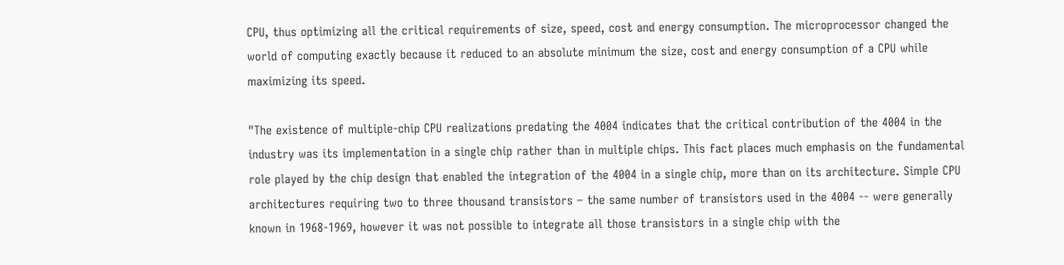CPU, thus optimizing all the critical requirements of size, speed, cost and energy consumption. The microprocessor changed the world of computing exactly because it reduced to an absolute minimum the size, cost and energy consumption of a CPU while maximizing its speed.

"The existence of multiple-chip CPU realizations predating the 4004 indicates that the critical contribution of the 4004 in the industry was its implementation in a single chip rather than in multiple chips. This fact places much emphasis on the fundamental role played by the chip design that enabled the integration of the 4004 in a single chip, more than on its architecture. Simple CPU architectures requiring two to three thousand transistors – the same number of transistors used in the 4004 -- were generally known in 1968-1969, however it was not possible to integrate all those transistors in a single chip with the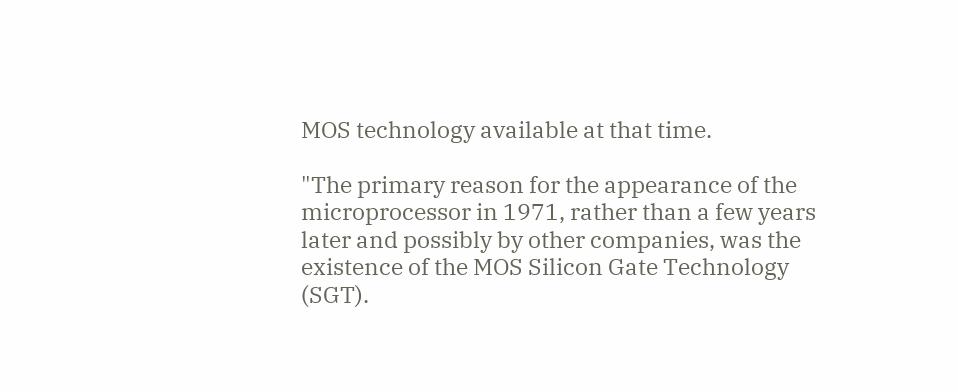MOS technology available at that time.

"The primary reason for the appearance of the microprocessor in 1971, rather than a few years later and possibly by other companies, was the existence of the MOS Silicon Gate Technology (SGT).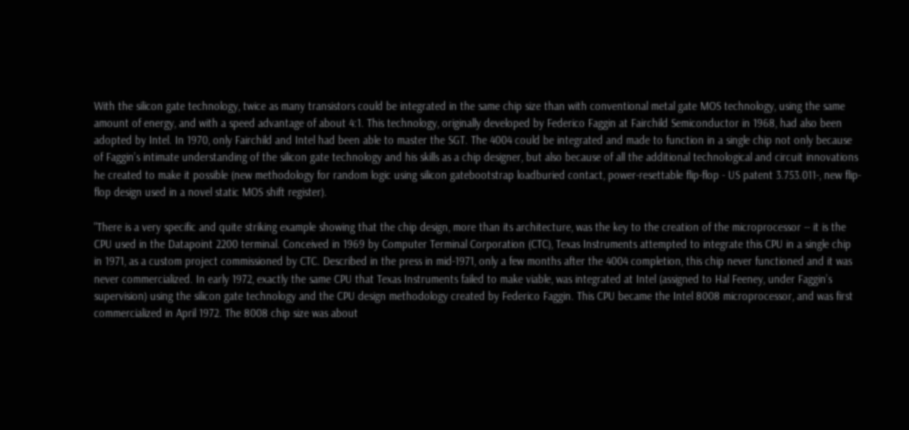With the silicon gate technology, twice as many transistors could be integrated in the same chip size than with conventional metal gate MOS technology, using the same amount of energy, and with a speed advantage of about 4:1. This technology, originally developed by Federico Faggin at Fairchild Semiconductor in 1968, had also been adopted by Intel. In 1970, only Fairchild and Intel had been able to master the SGT. The 4004 could be integrated and made to function in a single chip not only because of Faggin’s intimate understanding of the silicon gate technology and his skills as a chip designer, but also because of all the additional technological and circuit innovations he created to make it possible (new methodology for random logic using silicon gatebootstrap loadburied contact, power-resettable flip-flop - US patent 3.753.011-, new flip-flop design used in a novel static MOS shift register).

"There is a very specific and quite striking example showing that the chip design, more than its architecture, was the key to the creation of the microprocessor -- it is the CPU used in the Datapoint 2200 terminal. Conceived in 1969 by Computer Terminal Corporation (CTC), Texas Instruments attempted to integrate this CPU in a single chip in 1971, as a custom project commissioned by CTC. Described in the press in mid-1971, only a few months after the 4004 completion, this chip never functioned and it was never commercialized. In early 1972, exactly the same CPU that Texas Instruments failed to make viable, was integrated at Intel (assigned to Hal Feeney, under Faggin’s supervision) using the silicon gate technology and the CPU design methodology created by Federico Faggin. This CPU became the Intel 8008 microprocessor, and was first commercialized in April 1972. The 8008 chip size was about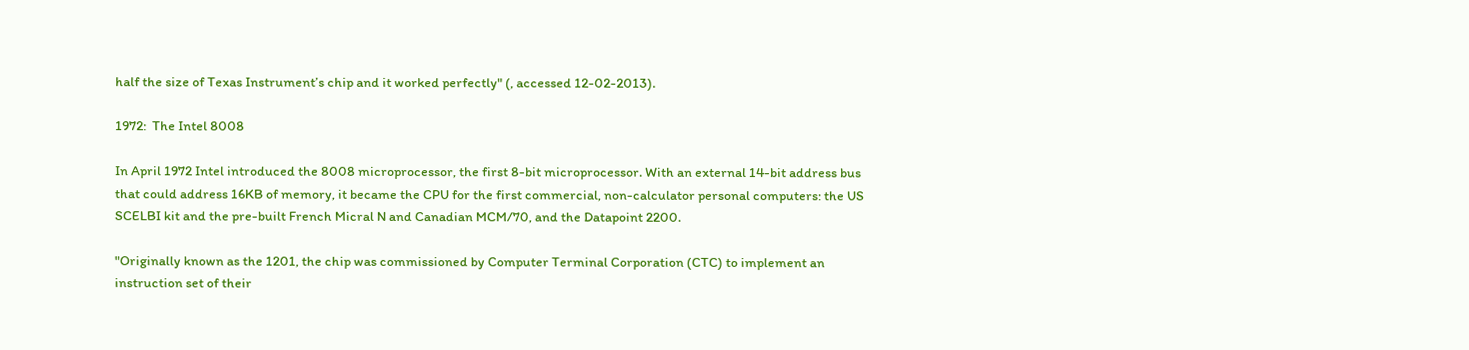half the size of Texas Instrument’s chip and it worked perfectly" (, accessed 12-02-2013).

1972:  The Intel 8008

In April 1972 Intel introduced the 8008 microprocessor, the first 8-bit microprocessor. With an external 14-bit address bus that could address 16KB of memory, it became the CPU for the first commercial, non-calculator personal computers: the US SCELBI kit and the pre-built French Micral N and Canadian MCM/70, and the Datapoint 2200.

"Originally known as the 1201, the chip was commissioned by Computer Terminal Corporation (CTC) to implement an instruction set of their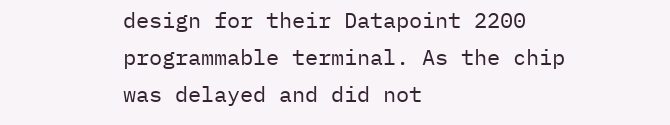design for their Datapoint 2200 programmable terminal. As the chip was delayed and did not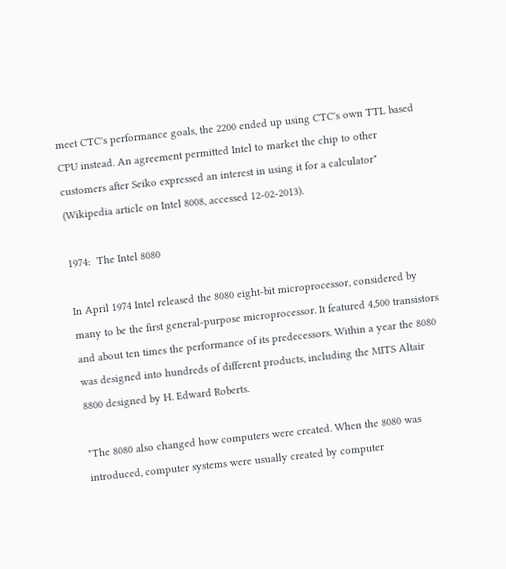meet CTC's performance goals, the 2200 ended up using CTC's own TTL based CPU instead. An agreement permitted Intel to market the chip to other customers after Seiko expressed an interest in using it for a calculator" (Wikipedia article on Intel 8008, accessed 12-02-2013).

1974:  The Intel 8080

In April 1974 Intel released the 8080 eight-bit microprocessor, considered by many to be the first general-purpose microprocessor. It featured 4,500 transistors and about ten times the performance of its predecessors. Within a year the 8080 was designed into hundreds of different products, including the MITS Altair 8800 designed by H. Edward Roberts.

"The 8080 also changed how computers were created. When the 8080 was introduced, computer systems were usually created by computer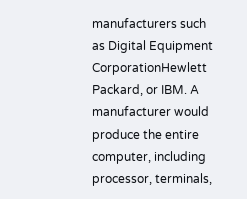manufacturers such as Digital Equipment CorporationHewlett Packard, or IBM. A manufacturer would produce the entire computer, including processor, terminals,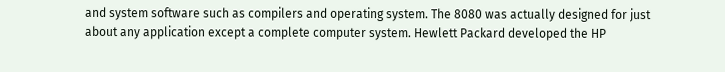and system software such as compilers and operating system. The 8080 was actually designed for just about any application except a complete computer system. Hewlett Packard developed the HP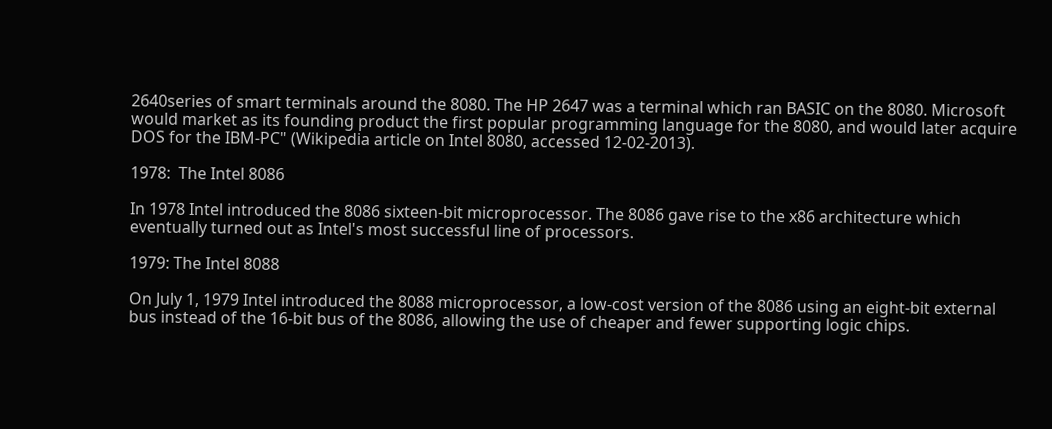2640series of smart terminals around the 8080. The HP 2647 was a terminal which ran BASIC on the 8080. Microsoft would market as its founding product the first popular programming language for the 8080, and would later acquire DOS for the IBM-PC" (Wikipedia article on Intel 8080, accessed 12-02-2013).

1978:  The Intel 8086

In 1978 Intel introduced the 8086 sixteen-bit microprocessor. The 8086 gave rise to the x86 architecture which eventually turned out as Intel's most successful line of processors.

1979: The Intel 8088

On July 1, 1979 Intel introduced the 8088 microprocessor, a low-cost version of the 8086 using an eight-bit external bus instead of the 16-bit bus of the 8086, allowing the use of cheaper and fewer supporting logic chips.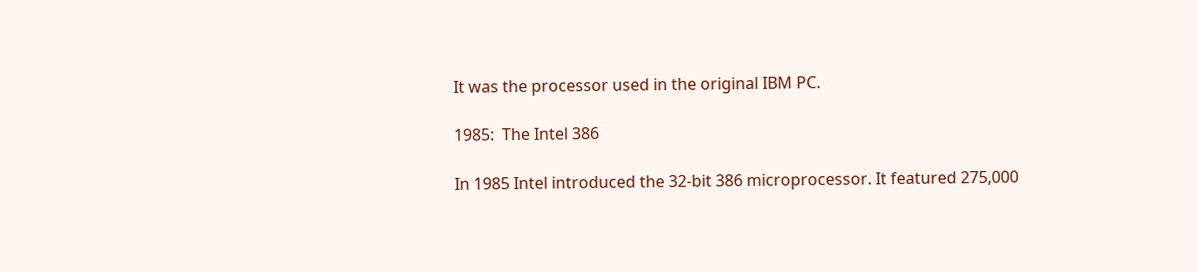It was the processor used in the original IBM PC.

1985:  The Intel 386

In 1985 Intel introduced the 32-bit 386 microprocessor. It featured 275,000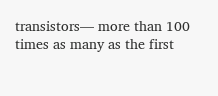transistors— more than 100 times as many as the first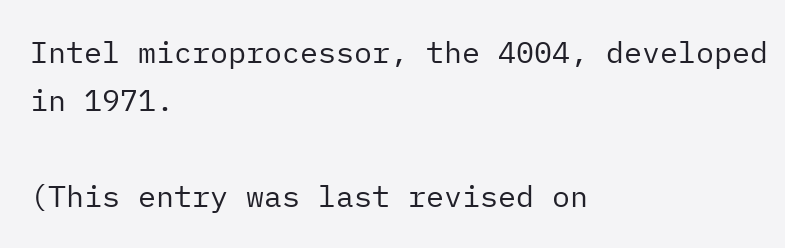Intel microprocessor, the 4004, developed in 1971.

(This entry was last revised on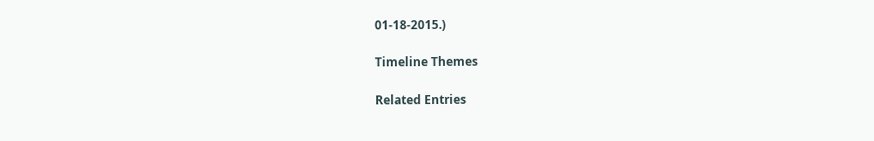01-18-2015.)

Timeline Themes

Related Entries